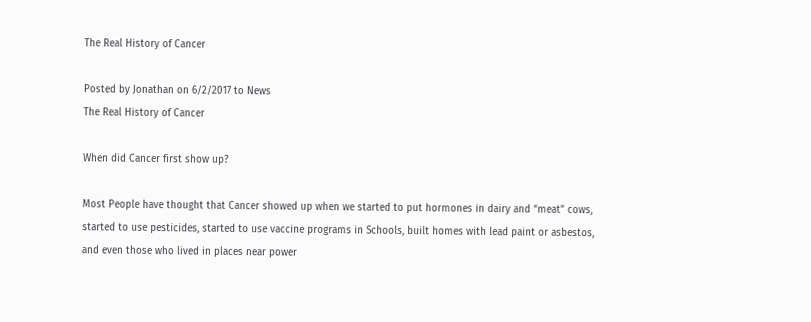The Real History of Cancer

Posted by Jonathan on 6/2/2017 to News
The Real History of Cancer

When did Cancer first show up?

Most People have thought that Cancer showed up when we started to put hormones in dairy and “meat” cows, started to use pesticides, started to use vaccine programs in Schools, built homes with lead paint or asbestos, and even those who lived in places near power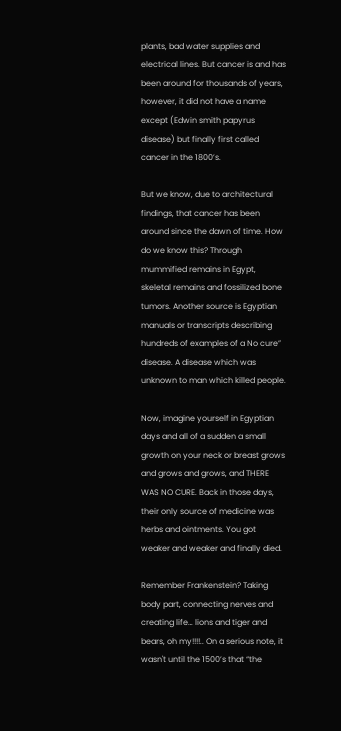plants, bad water supplies and electrical lines. But cancer is and has been around for thousands of years, however, it did not have a name except (Edwin smith papyrus disease) but finally first called cancer in the 1800’s.

But we know, due to architectural findings, that cancer has been around since the dawn of time. How do we know this? Through mummified remains in Egypt, skeletal remains and fossilized bone tumors. Another source is Egyptian manuals or transcripts describing hundreds of examples of a No cure” disease. A disease which was unknown to man which killed people.

Now, imagine yourself in Egyptian days and all of a sudden a small growth on your neck or breast grows and grows and grows, and THERE WAS NO CURE. Back in those days, their only source of medicine was herbs and ointments. You got weaker and weaker and finally died.

Remember Frankenstein? Taking body part, connecting nerves and creating life… lions and tiger and bears, oh my!!!!.. On a serious note, it wasn't until the 1500’s that “the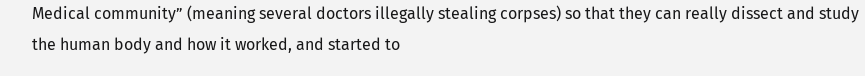Medical community” (meaning several doctors illegally stealing corpses) so that they can really dissect and study the human body and how it worked, and started to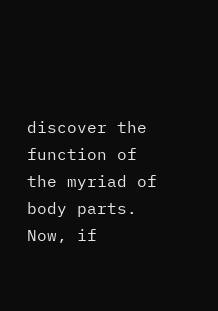discover the function of the myriad of body parts. Now, if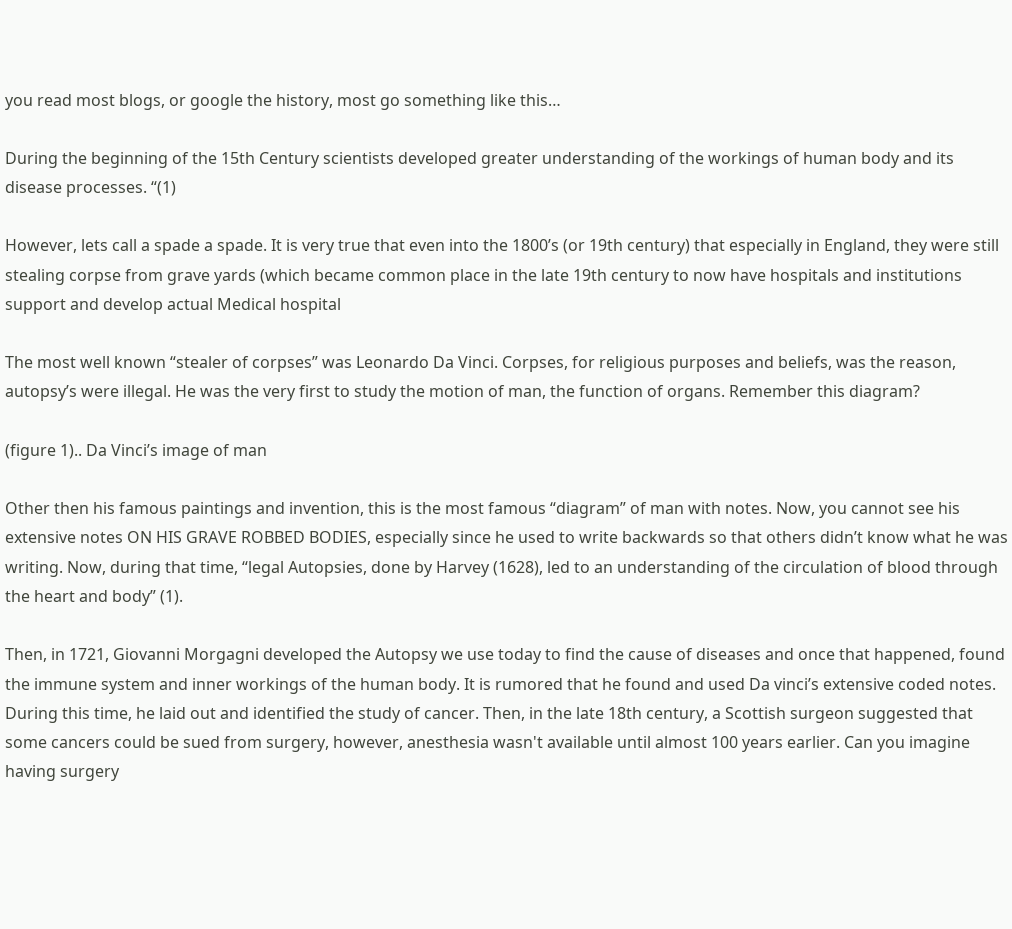you read most blogs, or google the history, most go something like this…

During the beginning of the 15th Century scientists developed greater understanding of the workings of human body and its disease processes. “(1)

However, lets call a spade a spade. It is very true that even into the 1800’s (or 19th century) that especially in England, they were still stealing corpse from grave yards (which became common place in the late 19th century to now have hospitals and institutions support and develop actual Medical hospital

The most well known “stealer of corpses” was Leonardo Da Vinci. Corpses, for religious purposes and beliefs, was the reason, autopsy’s were illegal. He was the very first to study the motion of man, the function of organs. Remember this diagram?

(figure 1).. Da Vinci’s image of man

Other then his famous paintings and invention, this is the most famous “diagram” of man with notes. Now, you cannot see his extensive notes ON HIS GRAVE ROBBED BODIES, especially since he used to write backwards so that others didn’t know what he was writing. Now, during that time, “legal Autopsies, done by Harvey (1628), led to an understanding of the circulation of blood through the heart and body” (1).

Then, in 1721, Giovanni Morgagni developed the Autopsy we use today to find the cause of diseases and once that happened, found the immune system and inner workings of the human body. It is rumored that he found and used Da vinci’s extensive coded notes. During this time, he laid out and identified the study of cancer. Then, in the late 18th century, a Scottish surgeon suggested that some cancers could be sued from surgery, however, anesthesia wasn't available until almost 100 years earlier. Can you imagine having surgery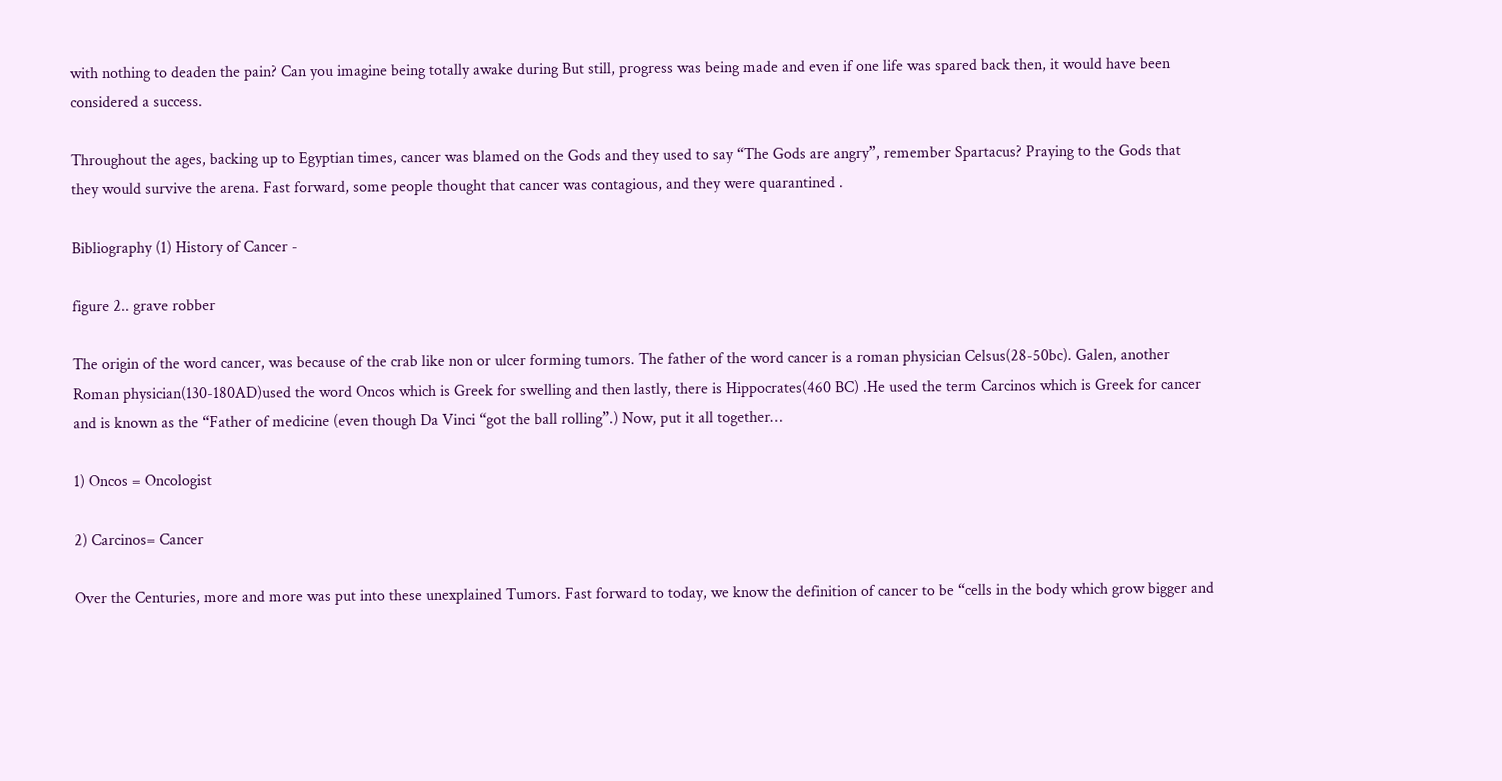with nothing to deaden the pain? Can you imagine being totally awake during But still, progress was being made and even if one life was spared back then, it would have been considered a success.

Throughout the ages, backing up to Egyptian times, cancer was blamed on the Gods and they used to say “The Gods are angry”, remember Spartacus? Praying to the Gods that they would survive the arena. Fast forward, some people thought that cancer was contagious, and they were quarantined .

Bibliography (1) History of Cancer -

figure 2.. grave robber

The origin of the word cancer, was because of the crab like non or ulcer forming tumors. The father of the word cancer is a roman physician Celsus(28-50bc). Galen, another Roman physician(130-180AD)used the word Oncos which is Greek for swelling and then lastly, there is Hippocrates(460 BC) .He used the term Carcinos which is Greek for cancer and is known as the “Father of medicine (even though Da Vinci “got the ball rolling”.) Now, put it all together…

1) Oncos = Oncologist

2) Carcinos= Cancer

Over the Centuries, more and more was put into these unexplained Tumors. Fast forward to today, we know the definition of cancer to be “cells in the body which grow bigger and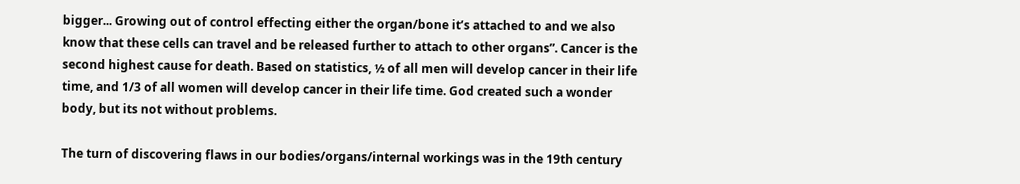bigger... Growing out of control effecting either the organ/bone it’s attached to and we also know that these cells can travel and be released further to attach to other organs”. Cancer is the second highest cause for death. Based on statistics, ½ of all men will develop cancer in their life time, and 1/3 of all women will develop cancer in their life time. God created such a wonder body, but its not without problems.

The turn of discovering flaws in our bodies/organs/internal workings was in the 19th century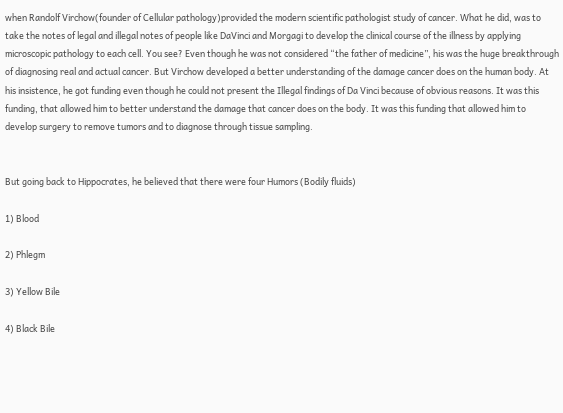when Randolf Virchow(founder of Cellular pathology)provided the modern scientific pathologist study of cancer. What he did, was to take the notes of legal and illegal notes of people like DaVinci and Morgagi to develop the clinical course of the illness by applying microscopic pathology to each cell. You see? Even though he was not considered “the father of medicine”, his was the huge breakthrough of diagnosing real and actual cancer. But Virchow developed a better understanding of the damage cancer does on the human body. At his insistence, he got funding even though he could not present the Illegal findings of Da Vinci because of obvious reasons. It was this funding, that allowed him to better understand the damage that cancer does on the body. It was this funding that allowed him to develop surgery to remove tumors and to diagnose through tissue sampling.


But going back to Hippocrates, he believed that there were four Humors (Bodily fluids)

1) Blood

2) Phlegm

3) Yellow Bile

4) Black Bile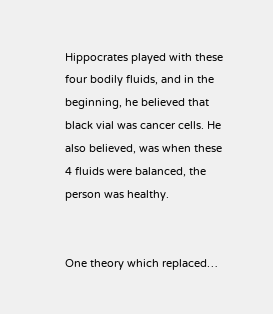Hippocrates played with these four bodily fluids, and in the beginning, he believed that black vial was cancer cells. He also believed, was when these 4 fluids were balanced, the person was healthy.


One theory which replaced…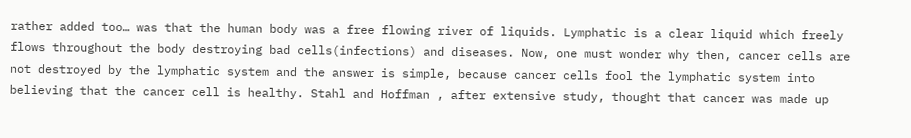rather added too… was that the human body was a free flowing river of liquids. Lymphatic is a clear liquid which freely flows throughout the body destroying bad cells(infections) and diseases. Now, one must wonder why then, cancer cells are not destroyed by the lymphatic system and the answer is simple, because cancer cells fool the lymphatic system into believing that the cancer cell is healthy. Stahl and Hoffman , after extensive study, thought that cancer was made up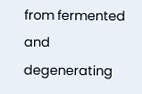from fermented and degenerating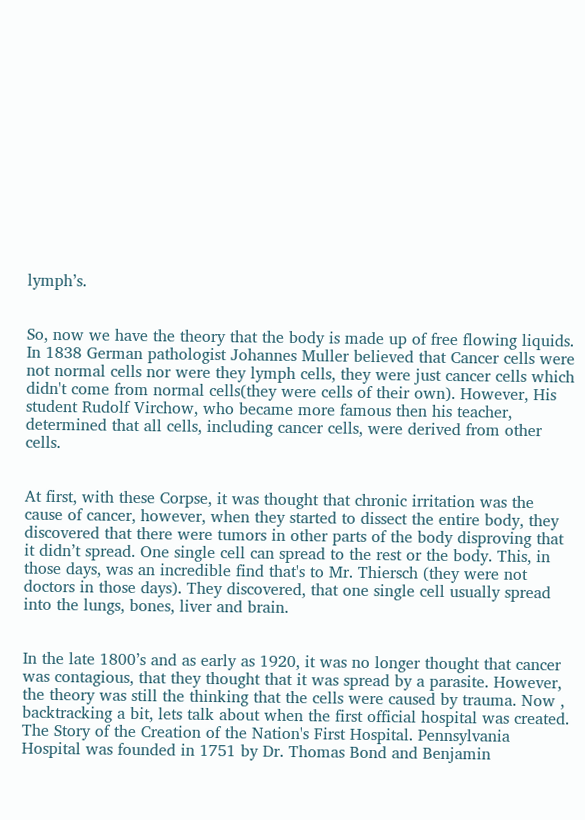lymph’s.


So, now we have the theory that the body is made up of free flowing liquids. In 1838 German pathologist Johannes Muller believed that Cancer cells were not normal cells nor were they lymph cells, they were just cancer cells which didn't come from normal cells(they were cells of their own). However, His student Rudolf Virchow, who became more famous then his teacher, determined that all cells, including cancer cells, were derived from other cells.


At first, with these Corpse, it was thought that chronic irritation was the cause of cancer, however, when they started to dissect the entire body, they discovered that there were tumors in other parts of the body disproving that it didn’t spread. One single cell can spread to the rest or the body. This, in those days, was an incredible find that's to Mr. Thiersch (they were not doctors in those days). They discovered, that one single cell usually spread into the lungs, bones, liver and brain.


In the late 1800’s and as early as 1920, it was no longer thought that cancer was contagious, that they thought that it was spread by a parasite. However, the theory was still the thinking that the cells were caused by trauma. Now , backtracking a bit, lets talk about when the first official hospital was created. The Story of the Creation of the Nation's First Hospital. Pennsylvania Hospital was founded in 1751 by Dr. Thomas Bond and Benjamin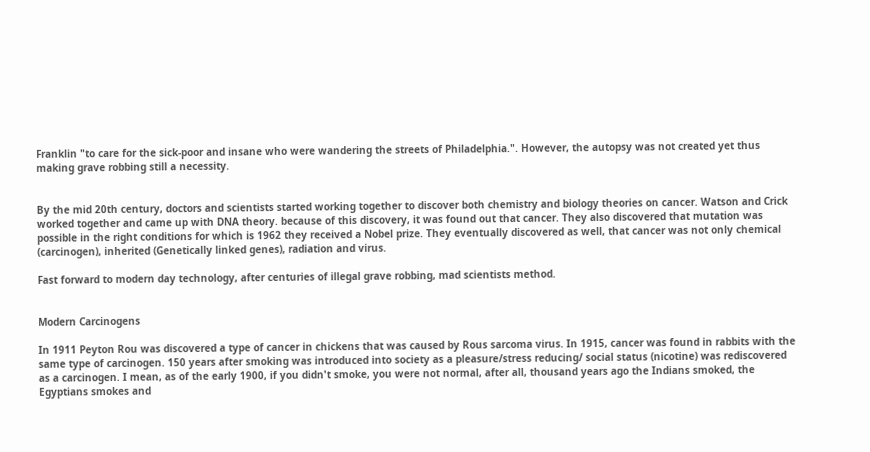Franklin "to care for the sick-poor and insane who were wandering the streets of Philadelphia.". However, the autopsy was not created yet thus making grave robbing still a necessity.


By the mid 20th century, doctors and scientists started working together to discover both chemistry and biology theories on cancer. Watson and Crick worked together and came up with DNA theory. because of this discovery, it was found out that cancer. They also discovered that mutation was possible in the right conditions for which is 1962 they received a Nobel prize. They eventually discovered as well, that cancer was not only chemical (carcinogen), inherited (Genetically linked genes), radiation and virus.

Fast forward to modern day technology, after centuries of illegal grave robbing, mad scientists method.


Modern Carcinogens

In 1911 Peyton Rou was discovered a type of cancer in chickens that was caused by Rous sarcoma virus. In 1915, cancer was found in rabbits with the same type of carcinogen. 150 years after smoking was introduced into society as a pleasure/stress reducing/ social status (nicotine) was rediscovered as a carcinogen. I mean, as of the early 1900, if you didn't smoke, you were not normal, after all, thousand years ago the Indians smoked, the Egyptians smokes and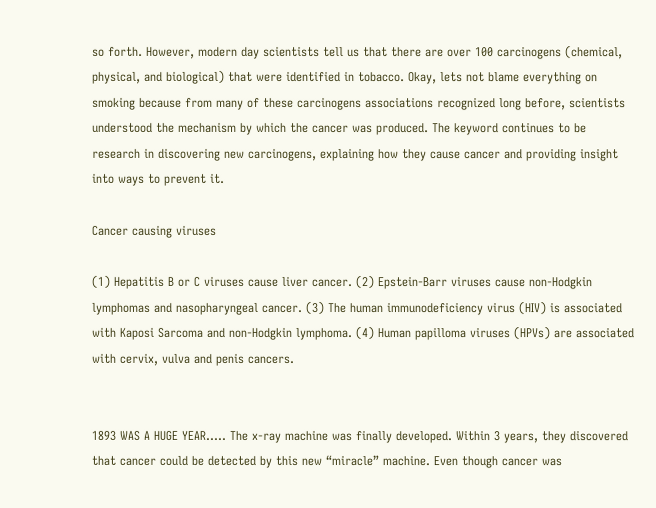so forth. However, modern day scientists tell us that there are over 100 carcinogens (chemical, physical, and biological) that were identified in tobacco. Okay, lets not blame everything on smoking because from many of these carcinogens associations recognized long before, scientists understood the mechanism by which the cancer was produced. The keyword continues to be research in discovering new carcinogens, explaining how they cause cancer and providing insight into ways to prevent it.

Cancer causing viruses

(1) Hepatitis B or C viruses cause liver cancer. (2) Epstein-Barr viruses cause non-Hodgkin lymphomas and nasopharyngeal cancer. (3) The human immunodeficiency virus (HIV) is associated with Kaposi Sarcoma and non-Hodgkin lymphoma. (4) Human papilloma viruses (HPVs) are associated with cervix, vulva and penis cancers.


1893 WAS A HUGE YEAR….. The x-ray machine was finally developed. Within 3 years, they discovered that cancer could be detected by this new “miracle” machine. Even though cancer was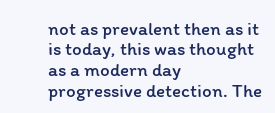not as prevalent then as it is today, this was thought as a modern day progressive detection. The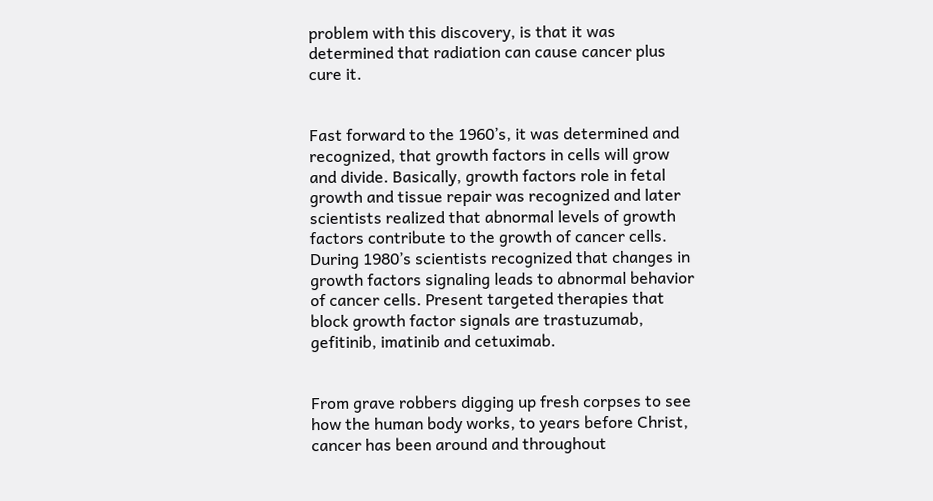problem with this discovery, is that it was determined that radiation can cause cancer plus cure it.


Fast forward to the 1960’s, it was determined and recognized, that growth factors in cells will grow and divide. Basically, growth factors role in fetal growth and tissue repair was recognized and later scientists realized that abnormal levels of growth factors contribute to the growth of cancer cells. During 1980’s scientists recognized that changes in growth factors signaling leads to abnormal behavior of cancer cells. Present targeted therapies that block growth factor signals are trastuzumab, gefitinib, imatinib and cetuximab.


From grave robbers digging up fresh corpses to see how the human body works, to years before Christ, cancer has been around and throughout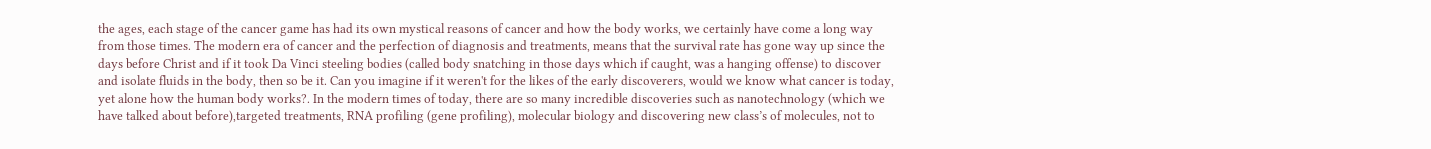the ages, each stage of the cancer game has had its own mystical reasons of cancer and how the body works, we certainly have come a long way from those times. The modern era of cancer and the perfection of diagnosis and treatments, means that the survival rate has gone way up since the days before Christ and if it took Da Vinci steeling bodies (called body snatching in those days which if caught, was a hanging offense) to discover and isolate fluids in the body, then so be it. Can you imagine if it weren't for the likes of the early discoverers, would we know what cancer is today, yet alone how the human body works?. In the modern times of today, there are so many incredible discoveries such as nanotechnology (which we have talked about before),targeted treatments, RNA profiling (gene profiling), molecular biology and discovering new class’s of molecules, not to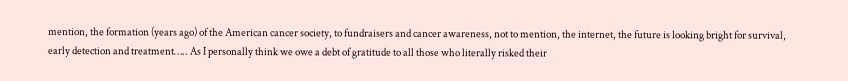mention, the formation (years ago) of the American cancer society, to fundraisers and cancer awareness, not to mention, the internet, the future is looking bright for survival, early detection and treatment….. As I personally think we owe a debt of gratitude to all those who literally risked their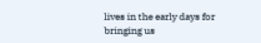lives in the early days for bringing us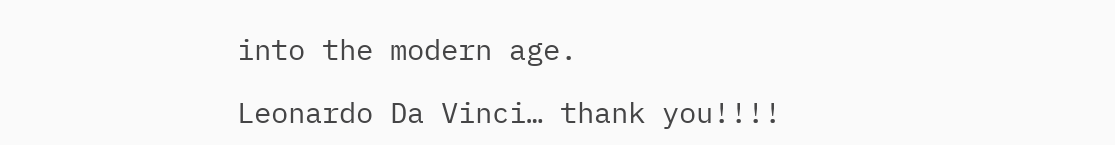into the modern age.

Leonardo Da Vinci… thank you!!!!